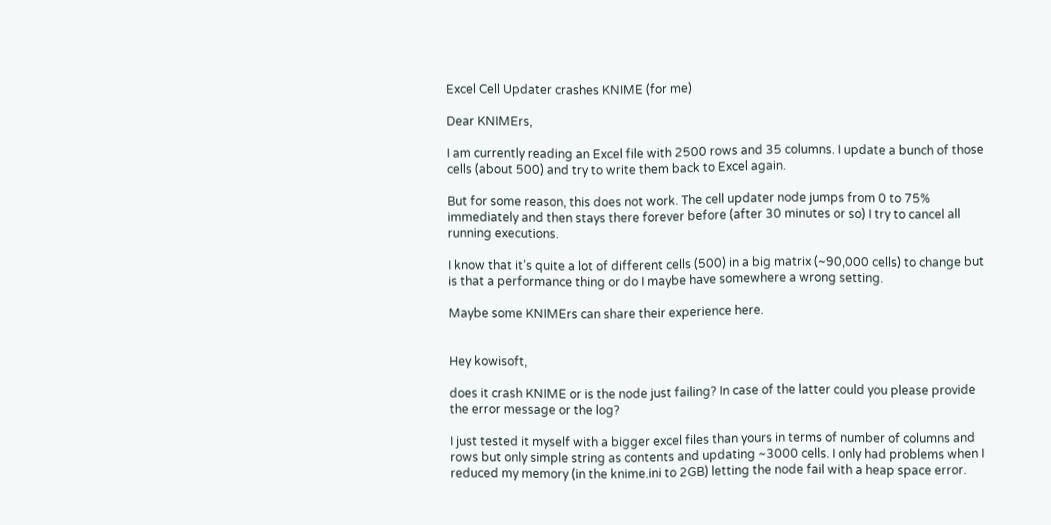Excel Cell Updater crashes KNIME (for me)

Dear KNIMErs,

I am currently reading an Excel file with 2500 rows and 35 columns. I update a bunch of those cells (about 500) and try to write them back to Excel again.

But for some reason, this does not work. The cell updater node jumps from 0 to 75% immediately and then stays there forever before (after 30 minutes or so) I try to cancel all running executions.

I know that it’s quite a lot of different cells (500) in a big matrix (~90,000 cells) to change but is that a performance thing or do I maybe have somewhere a wrong setting.

Maybe some KNIMErs can share their experience here.


Hey kowisoft,

does it crash KNIME or is the node just failing? In case of the latter could you please provide the error message or the log?

I just tested it myself with a bigger excel files than yours in terms of number of columns and rows but only simple string as contents and updating ~3000 cells. I only had problems when I reduced my memory (in the knime.ini to 2GB) letting the node fail with a heap space error.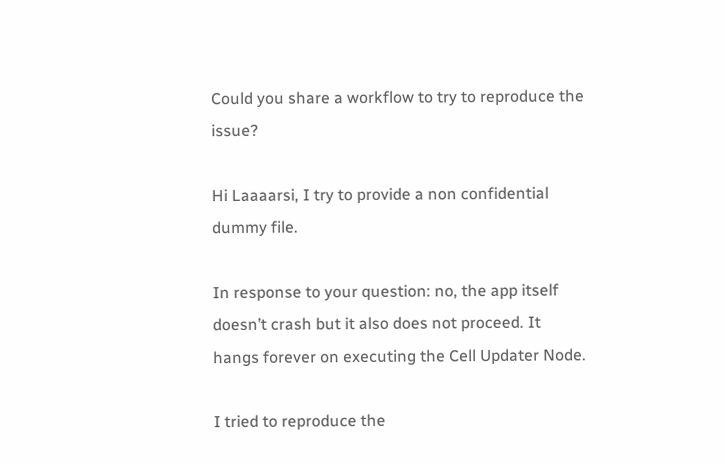Could you share a workflow to try to reproduce the issue?

Hi Laaaarsi, I try to provide a non confidential dummy file.

In response to your question: no, the app itself doesn’t crash but it also does not proceed. It hangs forever on executing the Cell Updater Node.

I tried to reproduce the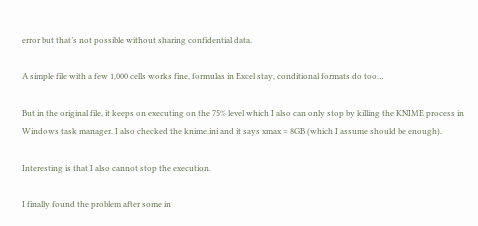error but that’s not possible without sharing confidential data.

A simple file with a few 1,000 cells works fine, formulas in Excel stay, conditional formats do too…

But in the original file, it keeps on executing on the 75% level which I also can only stop by killing the KNIME process in Windows task manager. I also checked the knime.ini and it says xmax = 8GB (which I assume should be enough).

Interesting is that I also cannot stop the execution.

I finally found the problem after some in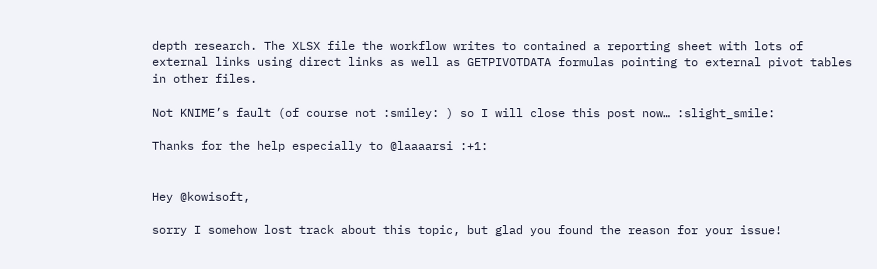depth research. The XLSX file the workflow writes to contained a reporting sheet with lots of external links using direct links as well as GETPIVOTDATA formulas pointing to external pivot tables in other files.

Not KNIME’s fault (of course not :smiley: ) so I will close this post now… :slight_smile:

Thanks for the help especially to @laaaarsi :+1:


Hey @kowisoft,

sorry I somehow lost track about this topic, but glad you found the reason for your issue!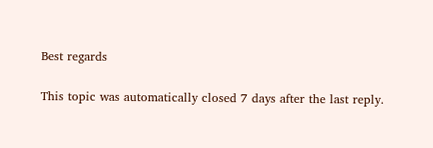Best regards

This topic was automatically closed 7 days after the last reply.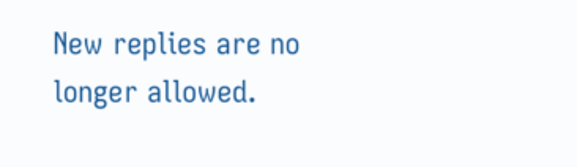New replies are no longer allowed.